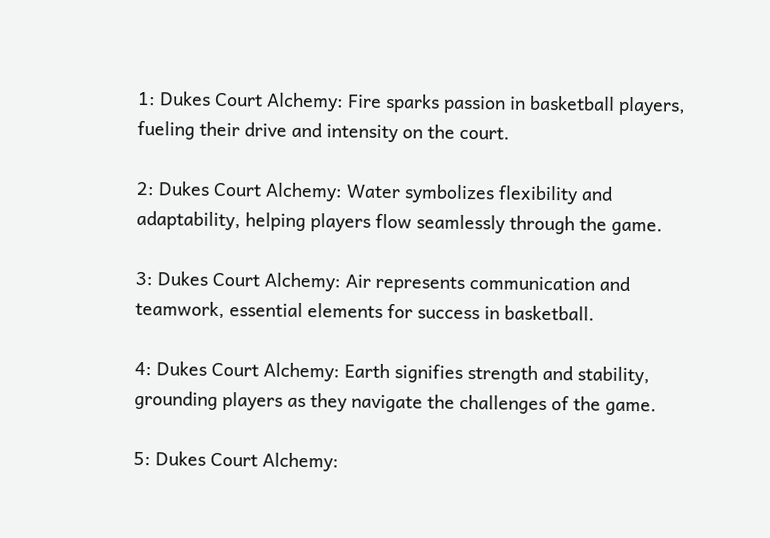1: Dukes Court Alchemy: Fire sparks passion in basketball players, fueling their drive and intensity on the court.

2: Dukes Court Alchemy: Water symbolizes flexibility and adaptability, helping players flow seamlessly through the game.

3: Dukes Court Alchemy: Air represents communication and teamwork, essential elements for success in basketball.

4: Dukes Court Alchemy: Earth signifies strength and stability, grounding players as they navigate the challenges of the game.

5: Dukes Court Alchemy: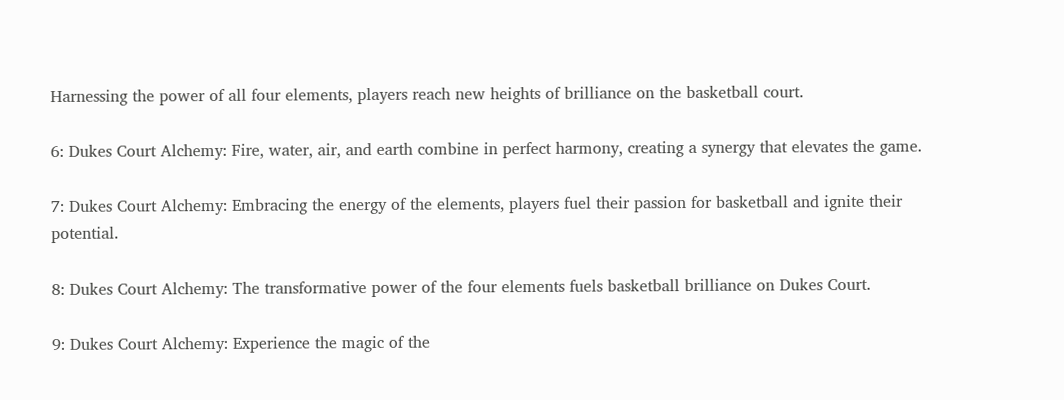Harnessing the power of all four elements, players reach new heights of brilliance on the basketball court.

6: Dukes Court Alchemy: Fire, water, air, and earth combine in perfect harmony, creating a synergy that elevates the game.

7: Dukes Court Alchemy: Embracing the energy of the elements, players fuel their passion for basketball and ignite their potential.

8: Dukes Court Alchemy: The transformative power of the four elements fuels basketball brilliance on Dukes Court.

9: Dukes Court Alchemy: Experience the magic of the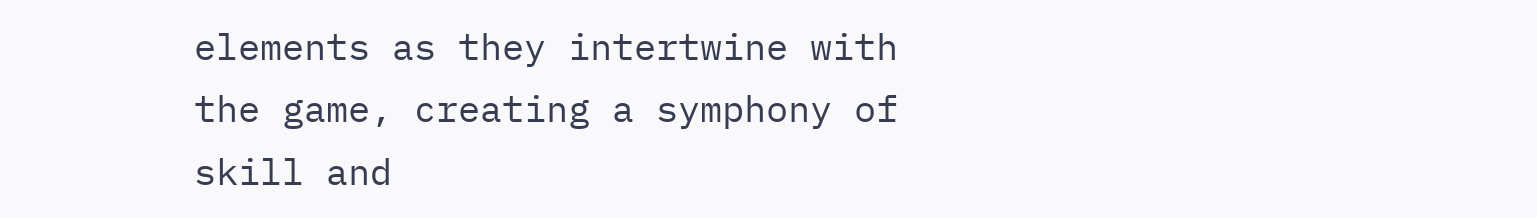elements as they intertwine with the game, creating a symphony of skill and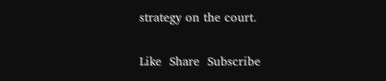strategy on the court.

Like  Share  Subscribe